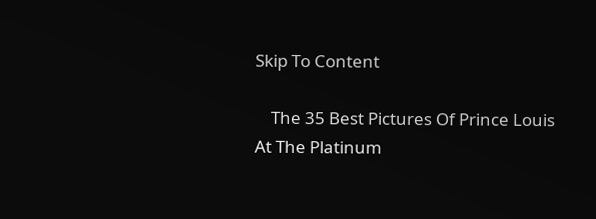Skip To Content

    The 35 Best Pictures Of Prince Louis At The Platinum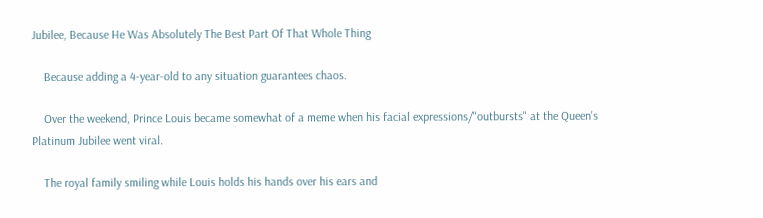Jubilee, Because He Was Absolutely The Best Part Of That Whole Thing

    Because adding a 4-year-old to any situation guarantees chaos.

    Over the weekend, Prince Louis became somewhat of a meme when his facial expressions/"outbursts" at the Queen's Platinum Jubilee went viral.

    The royal family smiling while Louis holds his hands over his ears and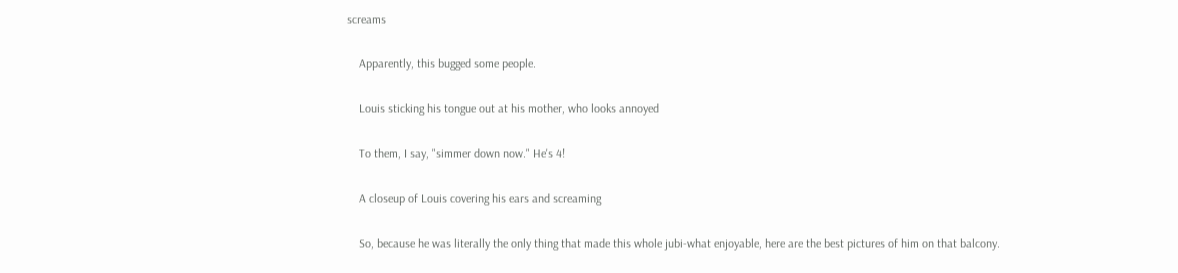screams

    Apparently, this bugged some people.

    Louis sticking his tongue out at his mother, who looks annoyed

    To them, I say, "simmer down now." He's 4!

    A closeup of Louis covering his ears and screaming

    So, because he was literally the only thing that made this whole jubi-what enjoyable, here are the best pictures of him on that balcony.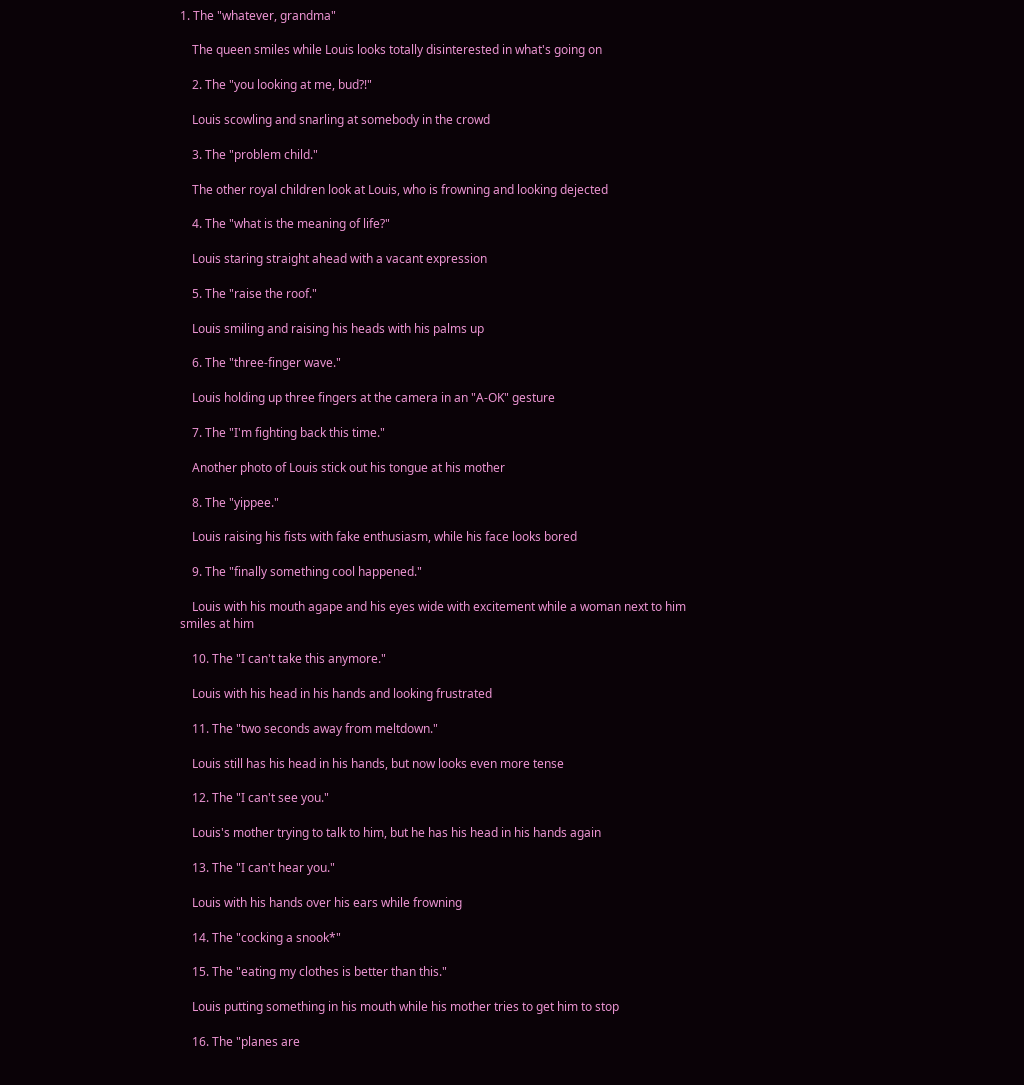1. The "whatever, grandma"

    The queen smiles while Louis looks totally disinterested in what's going on

    2. The "you looking at me, bud?!"

    Louis scowling and snarling at somebody in the crowd

    3. The "problem child."

    The other royal children look at Louis, who is frowning and looking dejected

    4. The "what is the meaning of life?"

    Louis staring straight ahead with a vacant expression

    5. The "raise the roof."

    Louis smiling and raising his heads with his palms up

    6. The "three-finger wave."

    Louis holding up three fingers at the camera in an "A-OK" gesture

    7. The "I'm fighting back this time."

    Another photo of Louis stick out his tongue at his mother

    8. The "yippee."

    Louis raising his fists with fake enthusiasm, while his face looks bored

    9. The "finally something cool happened."

    Louis with his mouth agape and his eyes wide with excitement while a woman next to him smiles at him

    10. The "I can't take this anymore."

    Louis with his head in his hands and looking frustrated

    11. The "two seconds away from meltdown."

    Louis still has his head in his hands, but now looks even more tense

    12. The "I can't see you."

    Louis's mother trying to talk to him, but he has his head in his hands again

    13. The "I can't hear you."

    Louis with his hands over his ears while frowning

    14. The "cocking a snook*"

    15. The "eating my clothes is better than this."

    Louis putting something in his mouth while his mother tries to get him to stop

    16. The "planes are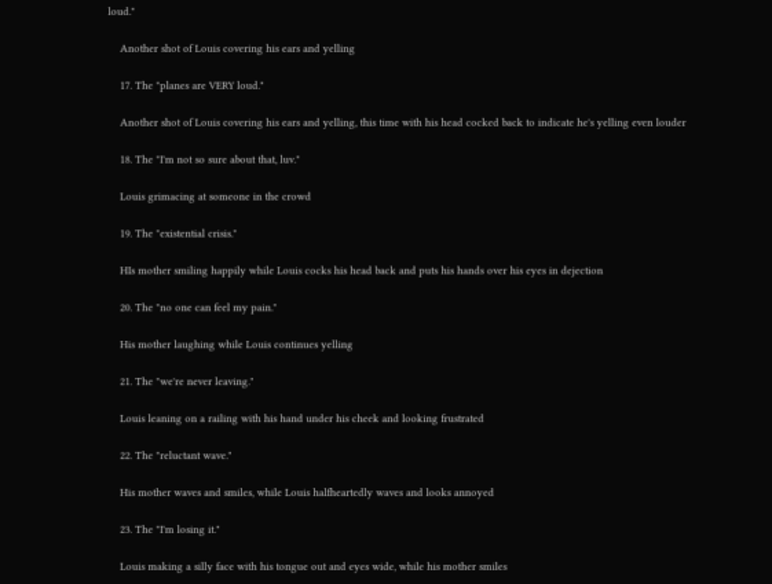loud."

    Another shot of Louis covering his ears and yelling

    17. The "planes are VERY loud."

    Another shot of Louis covering his ears and yelling, this time with his head cocked back to indicate he's yelling even louder

    18. The "I'm not so sure about that, luv."

    Louis grimacing at someone in the crowd

    19. The "existential crisis."

    HIs mother smiling happily while Louis cocks his head back and puts his hands over his eyes in dejection

    20. The "no one can feel my pain."

    His mother laughing while Louis continues yelling

    21. The "we're never leaving."

    Louis leaning on a railing with his hand under his cheek and looking frustrated

    22. The "reluctant wave."

    His mother waves and smiles, while Louis halfheartedly waves and looks annoyed

    23. The "I'm losing it."

    Louis making a silly face with his tongue out and eyes wide, while his mother smiles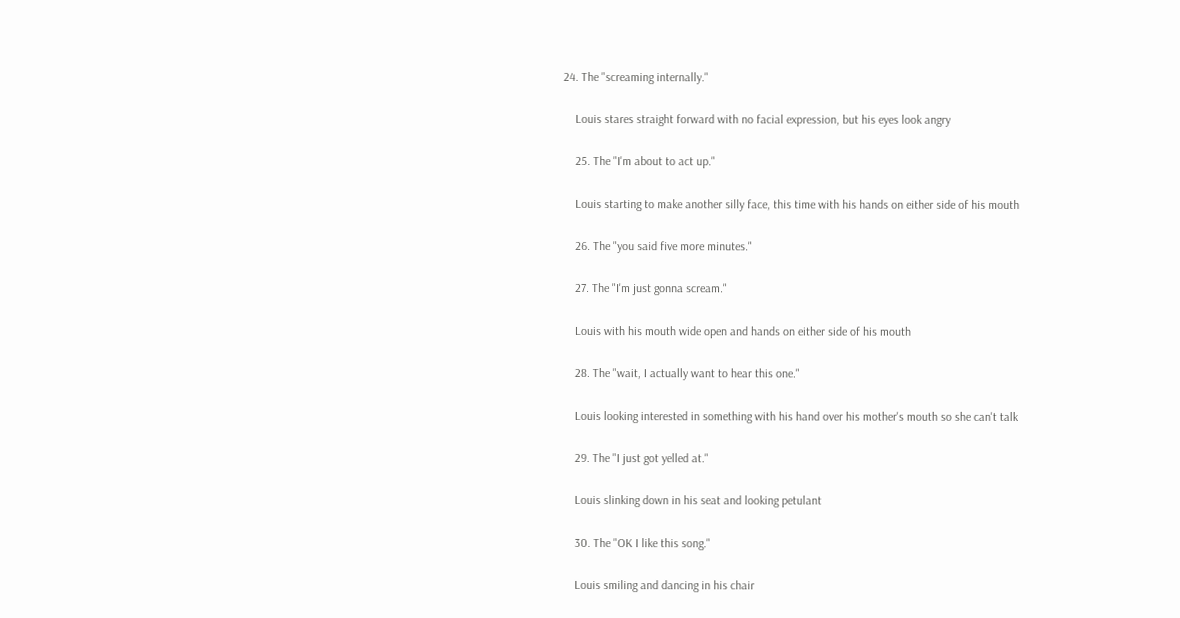24. The "screaming internally."

    Louis stares straight forward with no facial expression, but his eyes look angry

    25. The "I'm about to act up."

    Louis starting to make another silly face, this time with his hands on either side of his mouth

    26. The "you said five more minutes."

    27. The "I'm just gonna scream."

    Louis with his mouth wide open and hands on either side of his mouth

    28. The "wait, I actually want to hear this one."

    Louis looking interested in something with his hand over his mother's mouth so she can't talk

    29. The "I just got yelled at."

    Louis slinking down in his seat and looking petulant

    30. The "OK I like this song."

    Louis smiling and dancing in his chair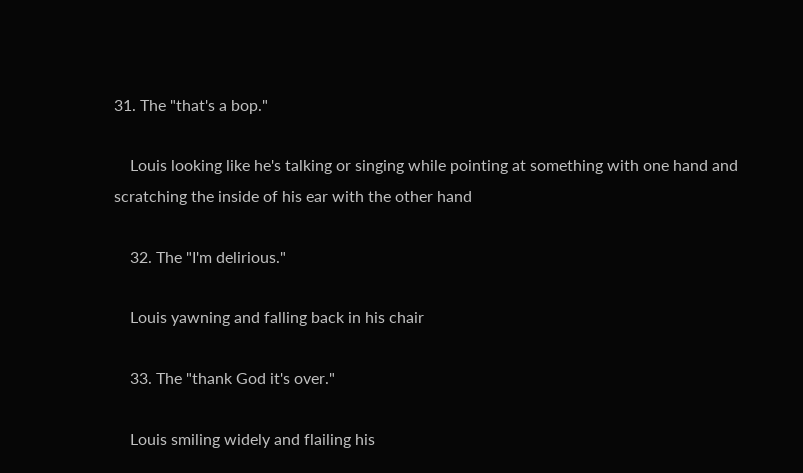31. The "that's a bop."

    Louis looking like he's talking or singing while pointing at something with one hand and scratching the inside of his ear with the other hand

    32. The "I'm delirious."

    Louis yawning and falling back in his chair

    33. The "thank God it's over."

    Louis smiling widely and flailing his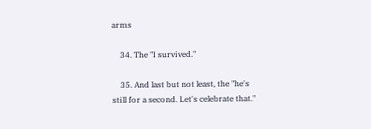arms

    34. The "I survived."

    35. And last but not least, the "he's still for a second. Let's celebrate that."